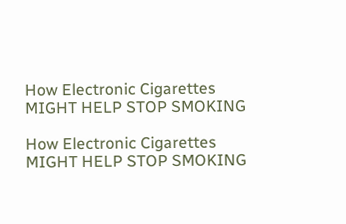How Electronic Cigarettes MIGHT HELP STOP SMOKING

How Electronic Cigarettes MIGHT HELP STOP SMOKING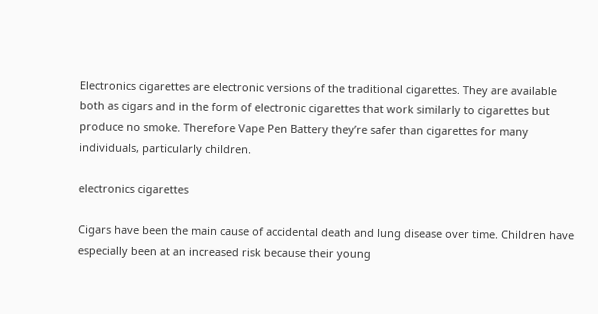Electronics cigarettes are electronic versions of the traditional cigarettes. They are available both as cigars and in the form of electronic cigarettes that work similarly to cigarettes but produce no smoke. Therefore Vape Pen Battery they’re safer than cigarettes for many individuals, particularly children.

electronics cigarettes

Cigars have been the main cause of accidental death and lung disease over time. Children have especially been at an increased risk because their young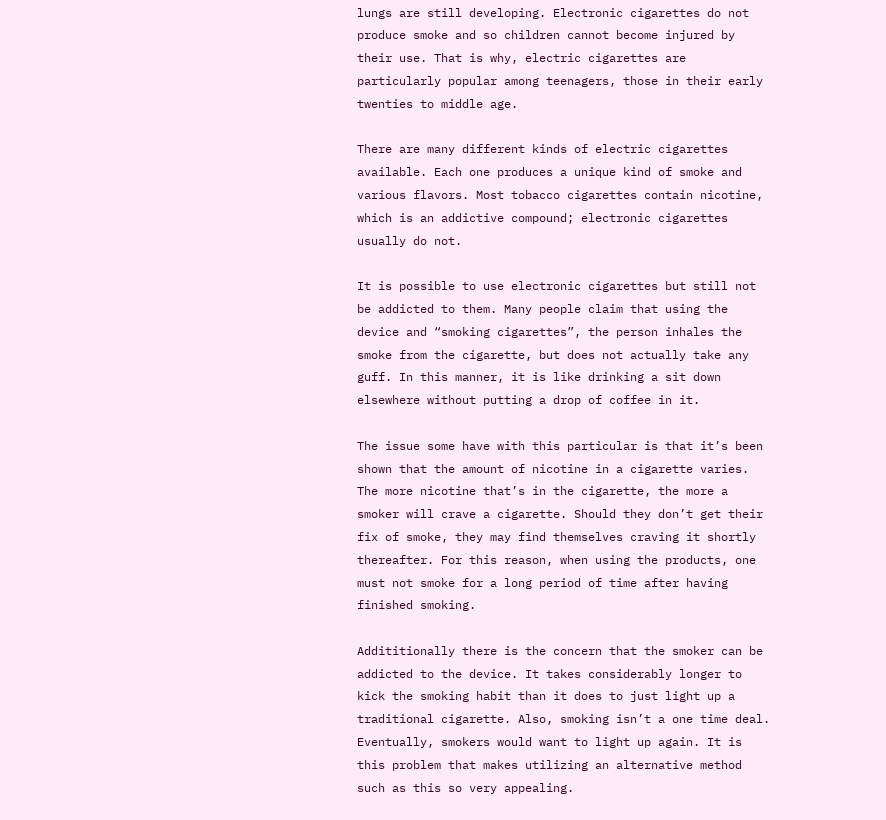lungs are still developing. Electronic cigarettes do not produce smoke and so children cannot become injured by their use. That is why, electric cigarettes are particularly popular among teenagers, those in their early twenties to middle age.

There are many different kinds of electric cigarettes available. Each one produces a unique kind of smoke and various flavors. Most tobacco cigarettes contain nicotine, which is an addictive compound; electronic cigarettes usually do not.

It is possible to use electronic cigarettes but still not be addicted to them. Many people claim that using the device and “smoking cigarettes”, the person inhales the smoke from the cigarette, but does not actually take any guff. In this manner, it is like drinking a sit down elsewhere without putting a drop of coffee in it.

The issue some have with this particular is that it’s been shown that the amount of nicotine in a cigarette varies. The more nicotine that’s in the cigarette, the more a smoker will crave a cigarette. Should they don’t get their fix of smoke, they may find themselves craving it shortly thereafter. For this reason, when using the products, one must not smoke for a long period of time after having finished smoking.

Addititionally there is the concern that the smoker can be addicted to the device. It takes considerably longer to kick the smoking habit than it does to just light up a traditional cigarette. Also, smoking isn’t a one time deal. Eventually, smokers would want to light up again. It is this problem that makes utilizing an alternative method such as this so very appealing.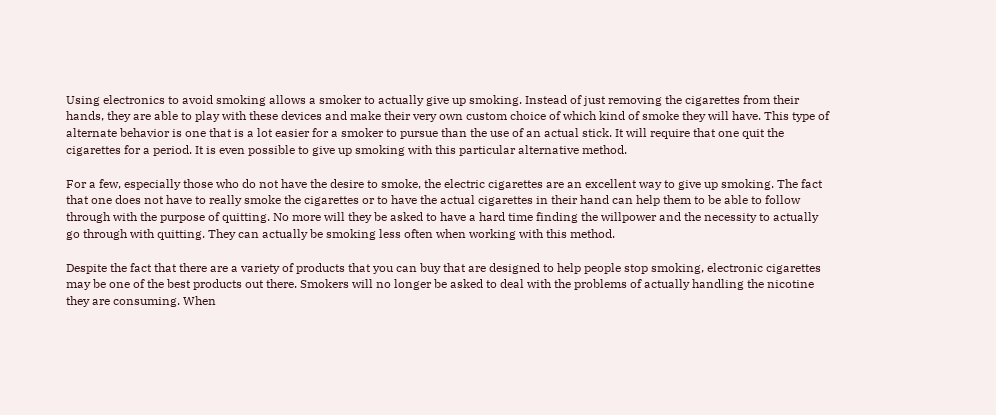Using electronics to avoid smoking allows a smoker to actually give up smoking. Instead of just removing the cigarettes from their hands, they are able to play with these devices and make their very own custom choice of which kind of smoke they will have. This type of alternate behavior is one that is a lot easier for a smoker to pursue than the use of an actual stick. It will require that one quit the cigarettes for a period. It is even possible to give up smoking with this particular alternative method.

For a few, especially those who do not have the desire to smoke, the electric cigarettes are an excellent way to give up smoking. The fact that one does not have to really smoke the cigarettes or to have the actual cigarettes in their hand can help them to be able to follow through with the purpose of quitting. No more will they be asked to have a hard time finding the willpower and the necessity to actually go through with quitting. They can actually be smoking less often when working with this method.

Despite the fact that there are a variety of products that you can buy that are designed to help people stop smoking, electronic cigarettes may be one of the best products out there. Smokers will no longer be asked to deal with the problems of actually handling the nicotine they are consuming. When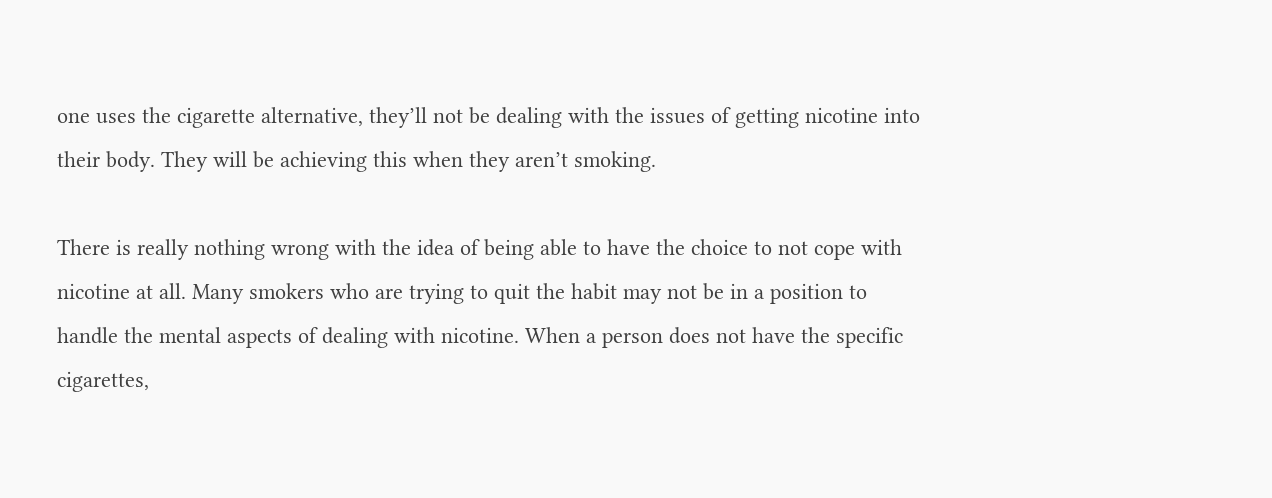one uses the cigarette alternative, they’ll not be dealing with the issues of getting nicotine into their body. They will be achieving this when they aren’t smoking.

There is really nothing wrong with the idea of being able to have the choice to not cope with nicotine at all. Many smokers who are trying to quit the habit may not be in a position to handle the mental aspects of dealing with nicotine. When a person does not have the specific cigarettes,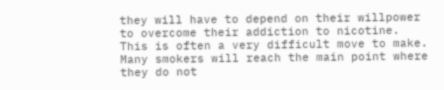they will have to depend on their willpower to overcome their addiction to nicotine. This is often a very difficult move to make. Many smokers will reach the main point where they do not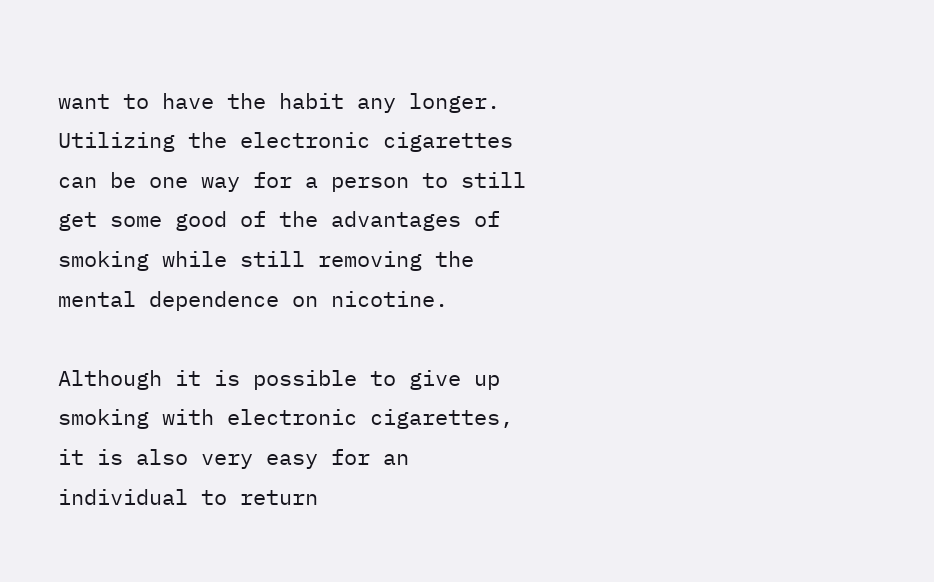want to have the habit any longer. Utilizing the electronic cigarettes can be one way for a person to still get some good of the advantages of smoking while still removing the mental dependence on nicotine.

Although it is possible to give up smoking with electronic cigarettes, it is also very easy for an individual to return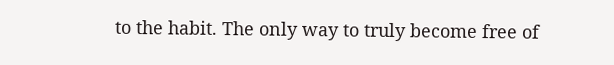to the habit. The only way to truly become free of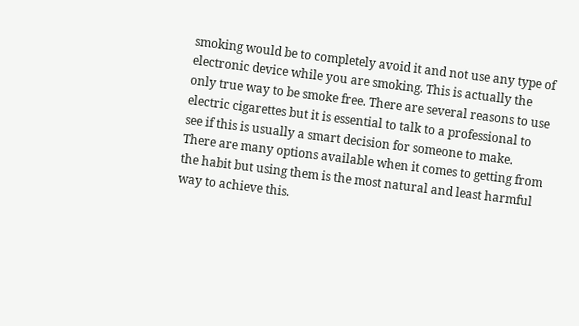smoking would be to completely avoid it and not use any type of electronic device while you are smoking. This is actually the only true way to be smoke free. There are several reasons to use electric cigarettes but it is essential to talk to a professional to see if this is usually a smart decision for someone to make. There are many options available when it comes to getting from the habit but using them is the most natural and least harmful way to achieve this.